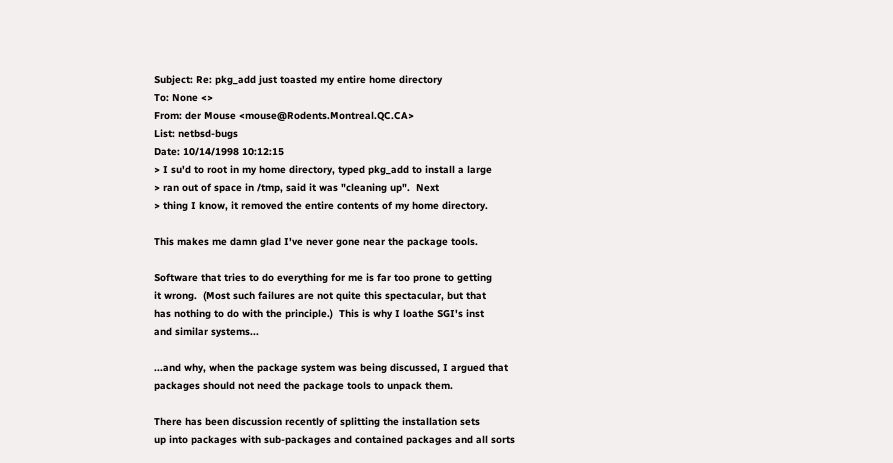Subject: Re: pkg_add just toasted my entire home directory
To: None <>
From: der Mouse <mouse@Rodents.Montreal.QC.CA>
List: netbsd-bugs
Date: 10/14/1998 10:12:15
> I su'd to root in my home directory, typed pkg_add to install a large
> ran out of space in /tmp, said it was "cleaning up".  Next
> thing I know, it removed the entire contents of my home directory.

This makes me damn glad I've never gone near the package tools.

Software that tries to do everything for me is far too prone to getting
it wrong.  (Most such failures are not quite this spectacular, but that
has nothing to do with the principle.)  This is why I loathe SGI's inst
and similar systems...

...and why, when the package system was being discussed, I argued that
packages should not need the package tools to unpack them.

There has been discussion recently of splitting the installation sets
up into packages with sub-packages and contained packages and all sorts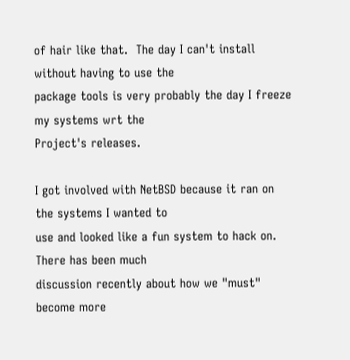of hair like that.  The day I can't install without having to use the
package tools is very probably the day I freeze my systems wrt the
Project's releases.

I got involved with NetBSD because it ran on the systems I wanted to
use and looked like a fun system to hack on.  There has been much
discussion recently about how we "must" become more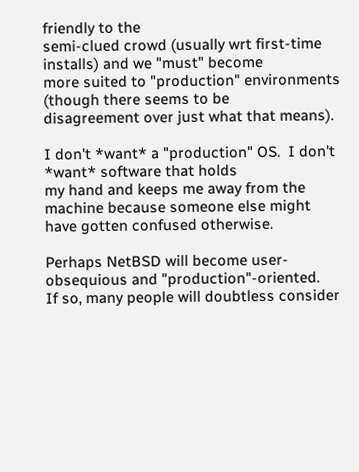friendly to the
semi-clued crowd (usually wrt first-time installs) and we "must" become
more suited to "production" environments (though there seems to be
disagreement over just what that means).

I don't *want* a "production" OS.  I don't *want* software that holds
my hand and keeps me away from the machine because someone else might
have gotten confused otherwise.

Perhaps NetBSD will become user-obsequious and "production"-oriented.
If so, many people will doubtless consider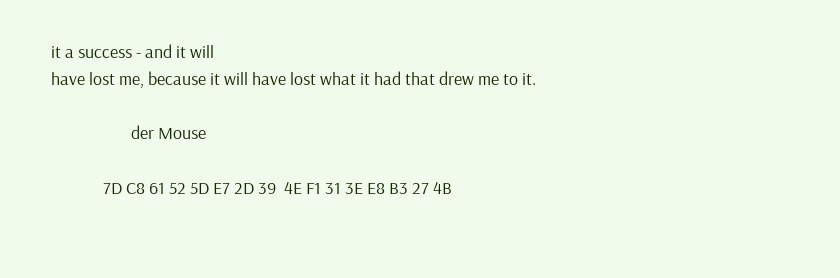it a success - and it will
have lost me, because it will have lost what it had that drew me to it.

                    der Mouse

             7D C8 61 52 5D E7 2D 39  4E F1 31 3E E8 B3 27 4B